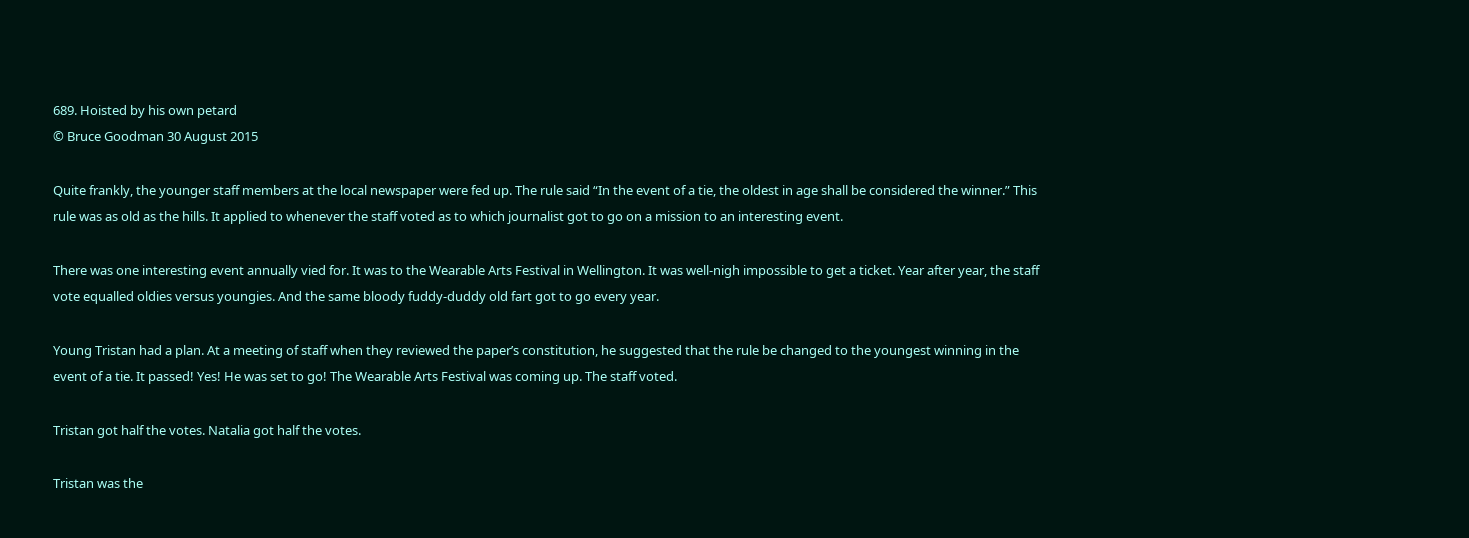689. Hoisted by his own petard
© Bruce Goodman 30 August 2015

Quite frankly, the younger staff members at the local newspaper were fed up. The rule said “In the event of a tie, the oldest in age shall be considered the winner.” This rule was as old as the hills. It applied to whenever the staff voted as to which journalist got to go on a mission to an interesting event.

There was one interesting event annually vied for. It was to the Wearable Arts Festival in Wellington. It was well-nigh impossible to get a ticket. Year after year, the staff vote equalled oldies versus youngies. And the same bloody fuddy-duddy old fart got to go every year.

Young Tristan had a plan. At a meeting of staff when they reviewed the paper’s constitution, he suggested that the rule be changed to the youngest winning in the event of a tie. It passed! Yes! He was set to go! The Wearable Arts Festival was coming up. The staff voted.

Tristan got half the votes. Natalia got half the votes.

Tristan was the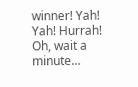winner! Yah! Yah! Hurrah! Oh, wait a minute…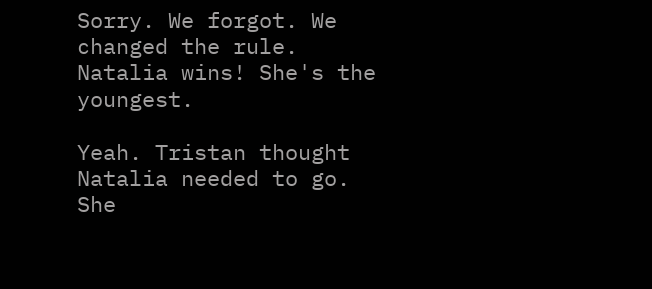Sorry. We forgot. We changed the rule. Natalia wins! She's the youngest.

Yeah. Tristan thought Natalia needed to go. She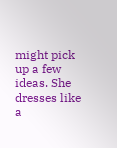might pick up a few ideas. She dresses like a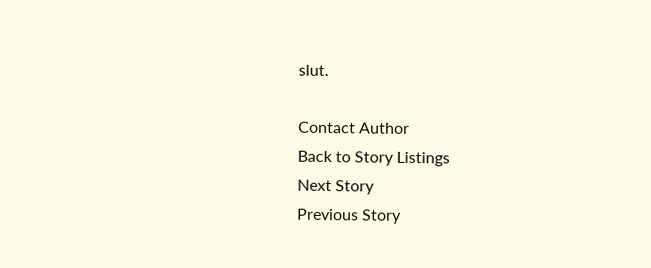slut.

Contact Author
Back to Story Listings
Next Story
Previous Story